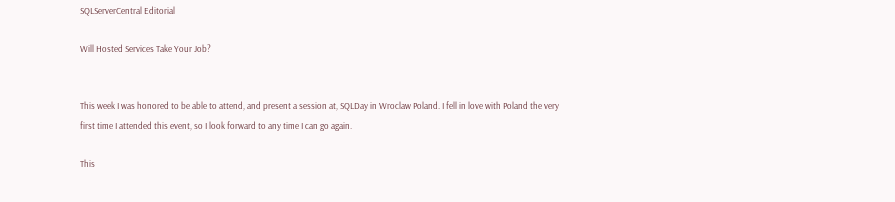SQLServerCentral Editorial

Will Hosted Services Take Your Job?


This week I was honored to be able to attend, and present a session at, SQLDay in Wroclaw Poland. I fell in love with Poland the very first time I attended this event, so I look forward to any time I can go again.

This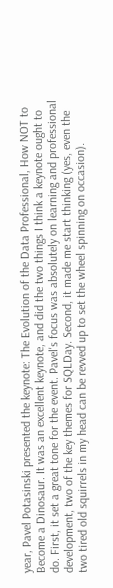year, Pavel Potasinski presented the keynote: The Evolution of the Data Professional, How NOT to Become a Dinosaur. It was an excellent keynote, and did the two things I think a keynote ought to do. First, it set a great tone for the event. Pavel's focus was absolutely on learning and professional development, two of the key themes for SQLDay. Second, it made me start thinking (yes, even the two tired old squirrels in my head can be revved up to set the wheel spinning on occasion).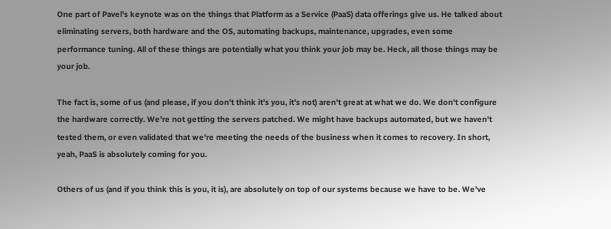One part of Pavel's keynote was on the things that Platform as a Service (PaaS) data offerings give us. He talked about eliminating servers, both hardware and the OS, automating backups, maintenance, upgrades, even some performance tuning. All of these things are potentially what you think your job may be. Heck, all those things may be your job.

The fact is, some of us (and please, if you don't think it's you, it's not) aren't great at what we do. We don't configure the hardware correctly. We're not getting the servers patched. We might have backups automated, but we haven't tested them, or even validated that we're meeting the needs of the business when it comes to recovery. In short, yeah, PaaS is absolutely coming for you.

Others of us (and if you think this is you, it is), are absolutely on top of our systems because we have to be. We've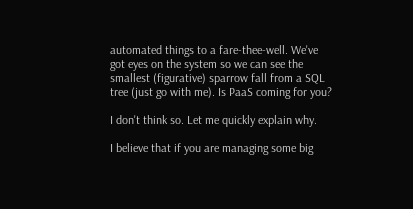automated things to a fare-thee-well. We've got eyes on the system so we can see the smallest (figurative) sparrow fall from a SQL tree (just go with me). Is PaaS coming for you?

I don't think so. Let me quickly explain why.

I believe that if you are managing some big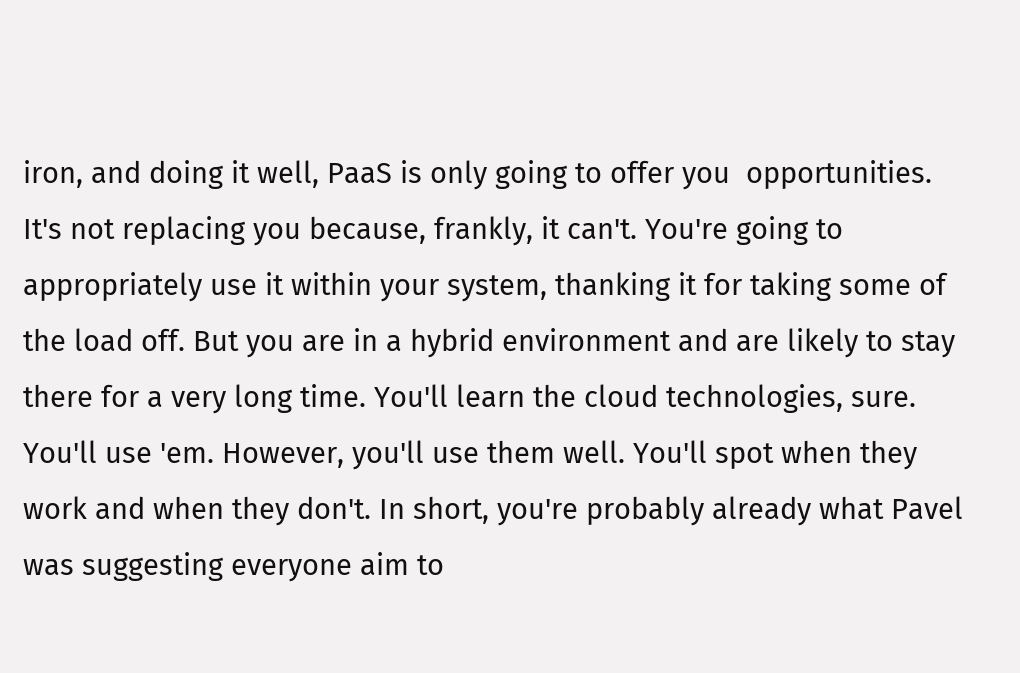iron, and doing it well, PaaS is only going to offer you  opportunities. It's not replacing you because, frankly, it can't. You're going to appropriately use it within your system, thanking it for taking some of the load off. But you are in a hybrid environment and are likely to stay there for a very long time. You'll learn the cloud technologies, sure. You'll use 'em. However, you'll use them well. You'll spot when they work and when they don't. In short, you're probably already what Pavel was suggesting everyone aim to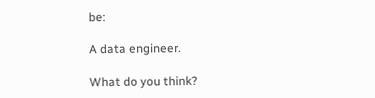be:

A data engineer.

What do you think?